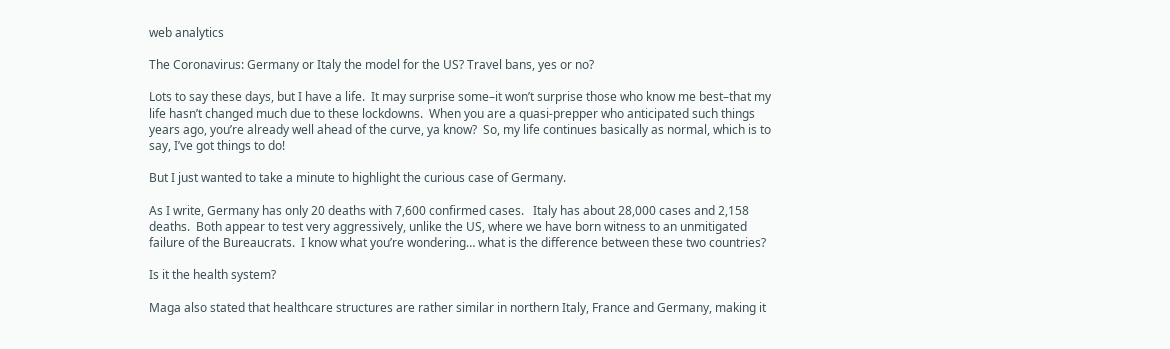web analytics

The Coronavirus: Germany or Italy the model for the US? Travel bans, yes or no?

Lots to say these days, but I have a life.  It may surprise some–it won’t surprise those who know me best–that my life hasn’t changed much due to these lockdowns.  When you are a quasi-prepper who anticipated such things years ago, you’re already well ahead of the curve, ya know?  So, my life continues basically as normal, which is to say, I’ve got things to do!

But I just wanted to take a minute to highlight the curious case of Germany.

As I write, Germany has only 20 deaths with 7,600 confirmed cases.   Italy has about 28,000 cases and 2,158 deaths.  Both appear to test very aggressively, unlike the US, where we have born witness to an unmitigated failure of the Bureaucrats.  I know what you’re wondering… what is the difference between these two countries?

Is it the health system?

Maga also stated that healthcare structures are rather similar in northern Italy, France and Germany, making it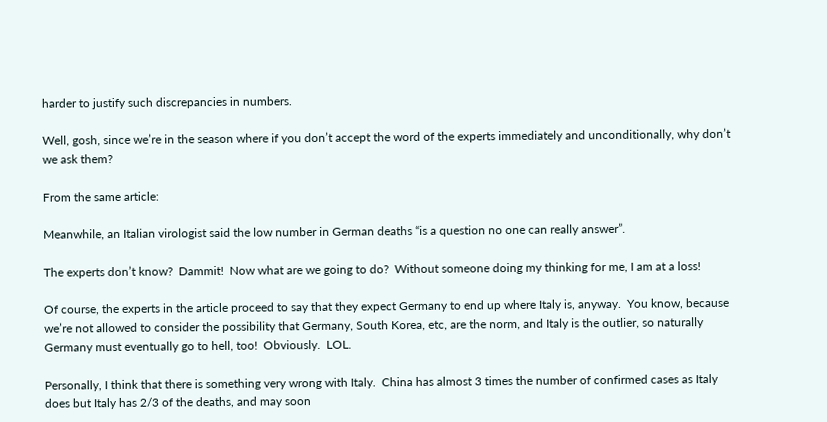harder to justify such discrepancies in numbers.

Well, gosh, since we’re in the season where if you don’t accept the word of the experts immediately and unconditionally, why don’t we ask them?

From the same article:

Meanwhile, an Italian virologist said the low number in German deaths “is a question no one can really answer”.

The experts don’t know?  Dammit!  Now what are we going to do?  Without someone doing my thinking for me, I am at a loss!

Of course, the experts in the article proceed to say that they expect Germany to end up where Italy is, anyway.  You know, because we’re not allowed to consider the possibility that Germany, South Korea, etc, are the norm, and Italy is the outlier, so naturally Germany must eventually go to hell, too!  Obviously.  LOL.

Personally, I think that there is something very wrong with Italy.  China has almost 3 times the number of confirmed cases as Italy does but Italy has 2/3 of the deaths, and may soon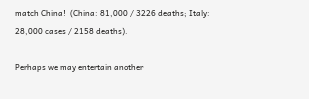match China!  (China: 81,000 / 3226 deaths; Italy: 28,000 cases / 2158 deaths).

Perhaps we may entertain another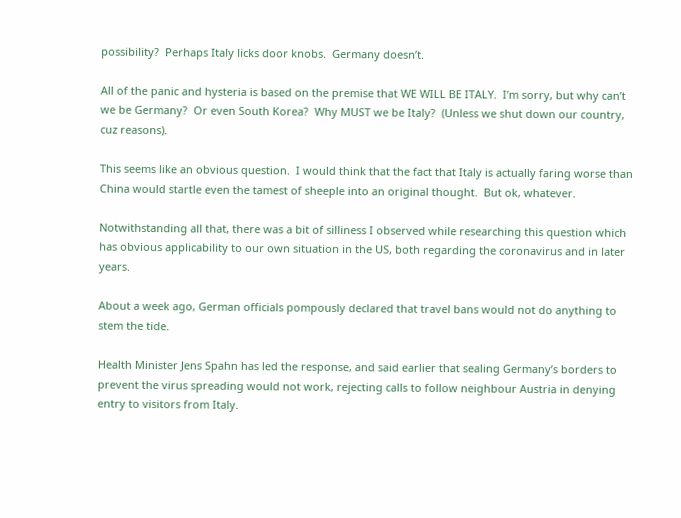possibility?  Perhaps Italy licks door knobs.  Germany doesn’t.

All of the panic and hysteria is based on the premise that WE WILL BE ITALY.  I’m sorry, but why can’t we be Germany?  Or even South Korea?  Why MUST we be Italy?  (Unless we shut down our country, cuz reasons).

This seems like an obvious question.  I would think that the fact that Italy is actually faring worse than China would startle even the tamest of sheeple into an original thought.  But ok, whatever.

Notwithstanding all that, there was a bit of silliness I observed while researching this question which has obvious applicability to our own situation in the US, both regarding the coronavirus and in later years.

About a week ago, German officials pompously declared that travel bans would not do anything to stem the tide.

Health Minister Jens Spahn has led the response, and said earlier that sealing Germany’s borders to prevent the virus spreading would not work, rejecting calls to follow neighbour Austria in denying entry to visitors from Italy.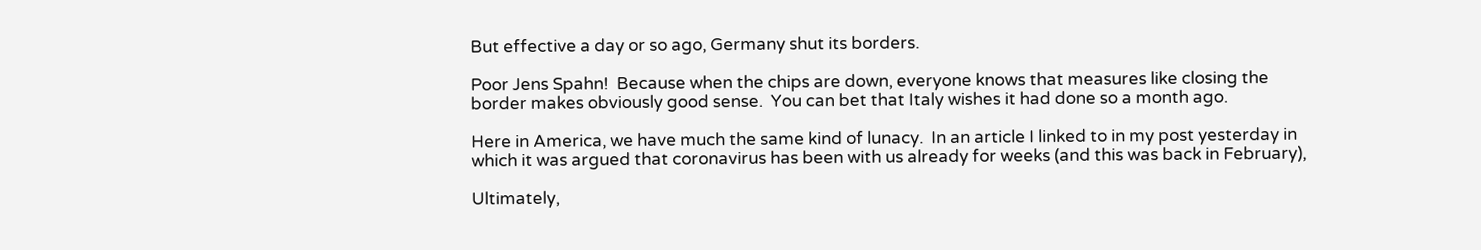But effective a day or so ago, Germany shut its borders.

Poor Jens Spahn!  Because when the chips are down, everyone knows that measures like closing the border makes obviously good sense.  You can bet that Italy wishes it had done so a month ago.

Here in America, we have much the same kind of lunacy.  In an article I linked to in my post yesterday in which it was argued that coronavirus has been with us already for weeks (and this was back in February),

Ultimately,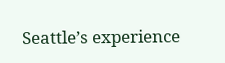Seattle’s experience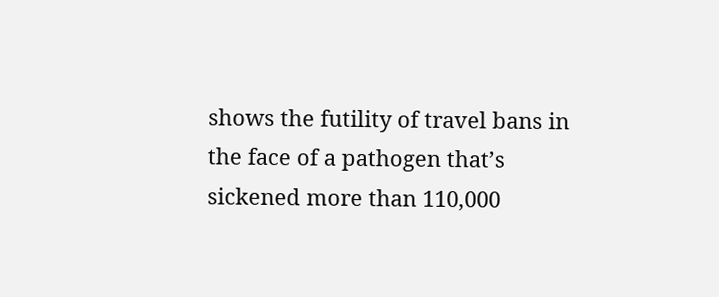shows the futility of travel bans in the face of a pathogen that’s sickened more than 110,000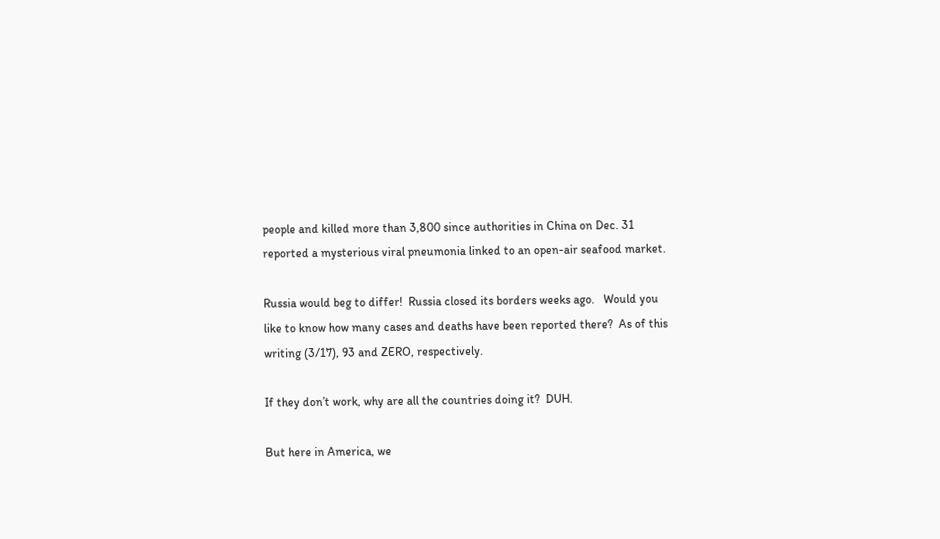people and killed more than 3,800 since authorities in China on Dec. 31 reported a mysterious viral pneumonia linked to an open-air seafood market.

Russia would beg to differ!  Russia closed its borders weeks ago.   Would you like to know how many cases and deaths have been reported there?  As of this writing (3/17), 93 and ZERO, respectively.

If they don’t work, why are all the countries doing it?  DUH.

But here in America, we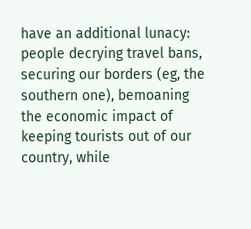have an additional lunacy:  people decrying travel bans, securing our borders (eg, the southern one), bemoaning the economic impact of keeping tourists out of our country, while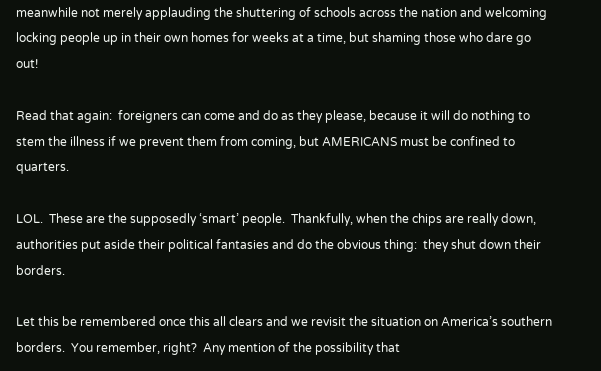meanwhile not merely applauding the shuttering of schools across the nation and welcoming locking people up in their own homes for weeks at a time, but shaming those who dare go out!

Read that again:  foreigners can come and do as they please, because it will do nothing to stem the illness if we prevent them from coming, but AMERICANS must be confined to quarters.

LOL.  These are the supposedly ‘smart’ people.  Thankfully, when the chips are really down, authorities put aside their political fantasies and do the obvious thing:  they shut down their borders.

Let this be remembered once this all clears and we revisit the situation on America’s southern borders.  You remember, right?  Any mention of the possibility that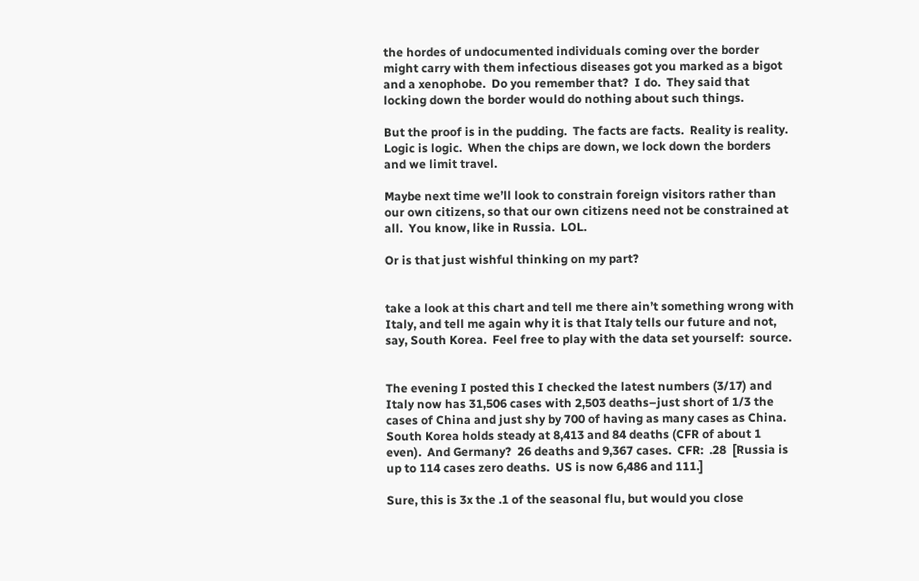the hordes of undocumented individuals coming over the border might carry with them infectious diseases got you marked as a bigot and a xenophobe.  Do you remember that?  I do.  They said that locking down the border would do nothing about such things.

But the proof is in the pudding.  The facts are facts.  Reality is reality.  Logic is logic.  When the chips are down, we lock down the borders and we limit travel.

Maybe next time we’ll look to constrain foreign visitors rather than our own citizens, so that our own citizens need not be constrained at all.  You know, like in Russia.  LOL.

Or is that just wishful thinking on my part?


take a look at this chart and tell me there ain’t something wrong with Italy, and tell me again why it is that Italy tells our future and not, say, South Korea.  Feel free to play with the data set yourself:  source.


The evening I posted this I checked the latest numbers (3/17) and Italy now has 31,506 cases with 2,503 deaths–just short of 1/3 the cases of China and just shy by 700 of having as many cases as China.  South Korea holds steady at 8,413 and 84 deaths (CFR of about 1 even).  And Germany?  26 deaths and 9,367 cases.  CFR:  .28  [Russia is up to 114 cases zero deaths.  US is now 6,486 and 111.]

Sure, this is 3x the .1 of the seasonal flu, but would you close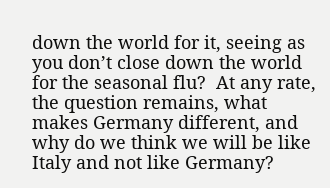down the world for it, seeing as you don’t close down the world for the seasonal flu?  At any rate, the question remains, what makes Germany different, and why do we think we will be like Italy and not like Germany?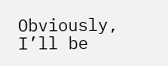Obviously, I’ll be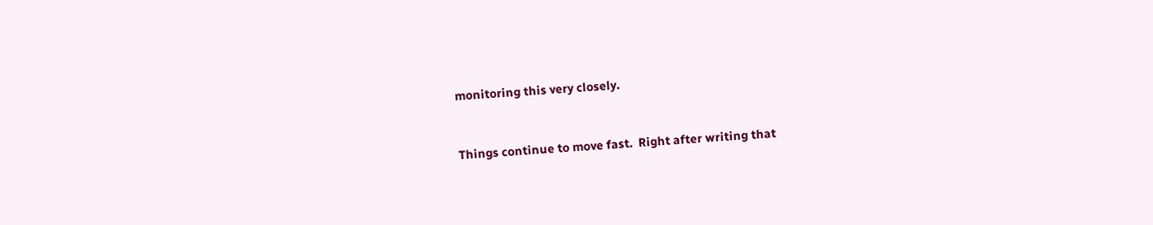monitoring this very closely.


Things continue to move fast.  Right after writing that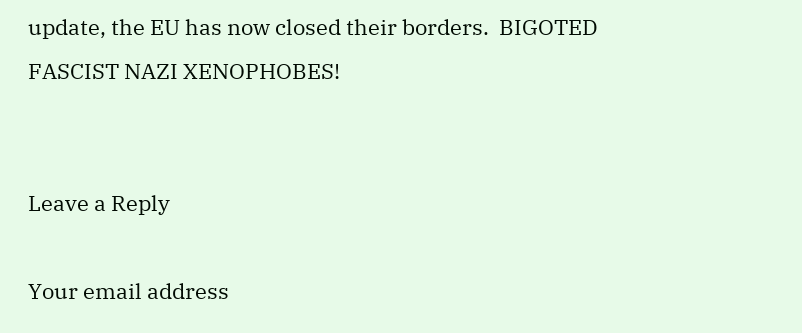update, the EU has now closed their borders.  BIGOTED FASCIST NAZI XENOPHOBES!


Leave a Reply

Your email address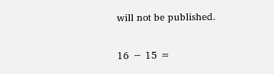will not be published.

16 − 15 =